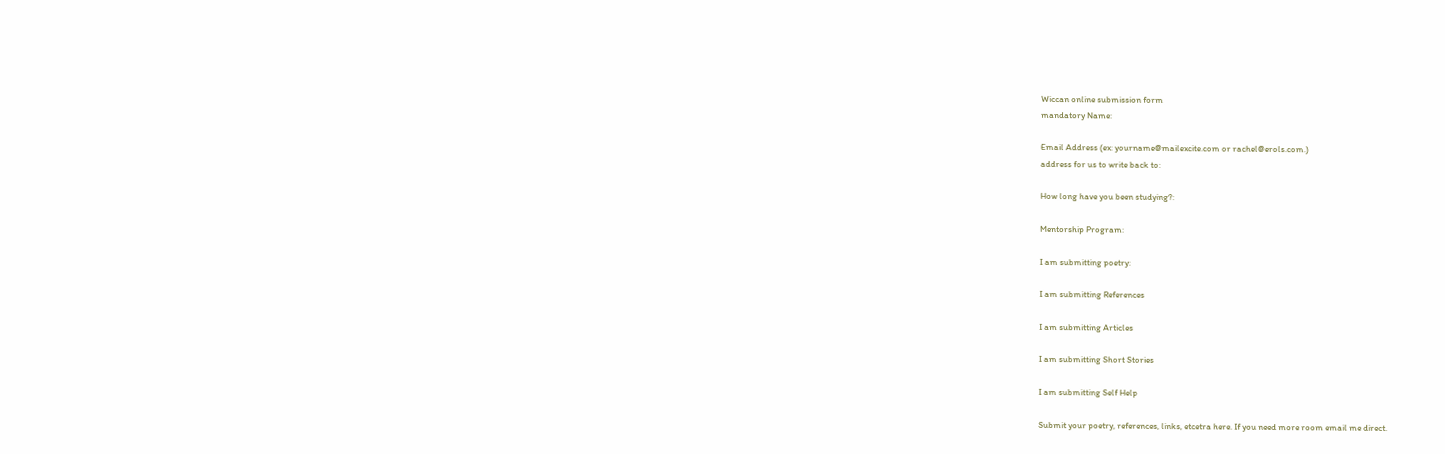Wiccan online submission form
mandatory Name:

Email Address (ex: yourname@mailexcite.com or rachel@erols.com.)
address for us to write back to:

How long have you been studying?:

Mentorship Program:

I am submitting poetry:

I am submitting References

I am submitting Articles

I am submitting Short Stories

I am submitting Self Help

Submit your poetry, references, links, etcetra here. If you need more room email me direct.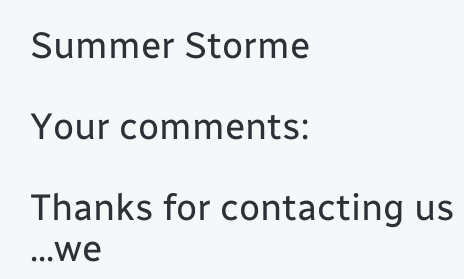Summer Storme

Your comments:

Thanks for contacting us
...we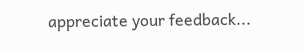appreciate your feedback...